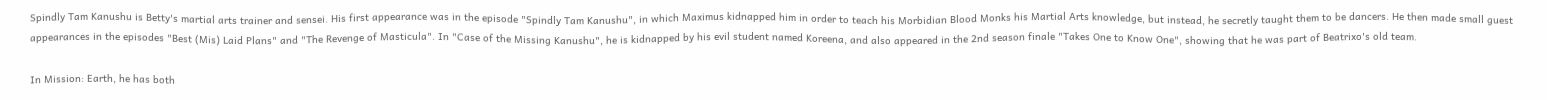Spindly Tam Kanushu is Betty's martial arts trainer and sensei. His first appearance was in the episode "Spindly Tam Kanushu", in which Maximus kidnapped him in order to teach his Morbidian Blood Monks his Martial Arts knowledge, but instead, he secretly taught them to be dancers. He then made small guest appearances in the episodes "Best (Mis) Laid Plans" and "The Revenge of Masticula". In "Case of the Missing Kanushu", he is kidnapped by his evil student named Koreena, and also appeared in the 2nd season finale "Takes One to Know One", showing that he was part of Beatrixo's old team.

In Mission: Earth, he has both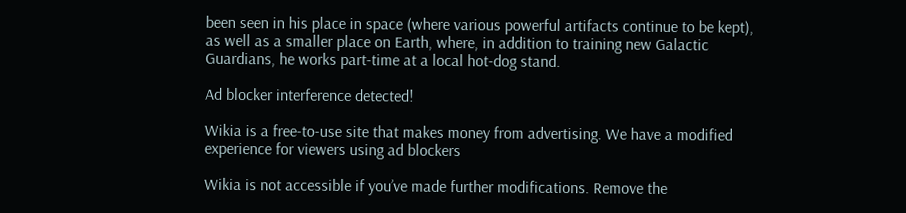been seen in his place in space (where various powerful artifacts continue to be kept), as well as a smaller place on Earth, where, in addition to training new Galactic Guardians, he works part-time at a local hot-dog stand.

Ad blocker interference detected!

Wikia is a free-to-use site that makes money from advertising. We have a modified experience for viewers using ad blockers

Wikia is not accessible if you’ve made further modifications. Remove the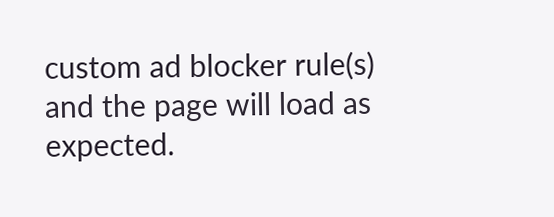custom ad blocker rule(s) and the page will load as expected.